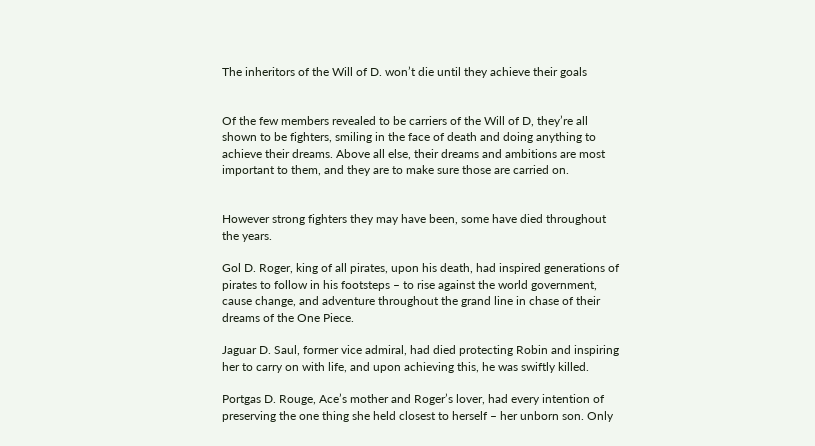The inheritors of the Will of D. won’t die until they achieve their goals


Of the few members revealed to be carriers of the Will of D, they’re all shown to be fighters, smiling in the face of death and doing anything to achieve their dreams. Above all else, their dreams and ambitions are most important to them, and they are to make sure those are carried on.


However strong fighters they may have been, some have died throughout the years.

Gol D. Roger, king of all pirates, upon his death, had inspired generations of pirates to follow in his footsteps – to rise against the world government, cause change, and adventure throughout the grand line in chase of their dreams of the One Piece.

Jaguar D. Saul, former vice admiral, had died protecting Robin and inspiring her to carry on with life, and upon achieving this, he was swiftly killed.

Portgas D. Rouge, Ace’s mother and Roger’s lover, had every intention of preserving the one thing she held closest to herself – her unborn son. Only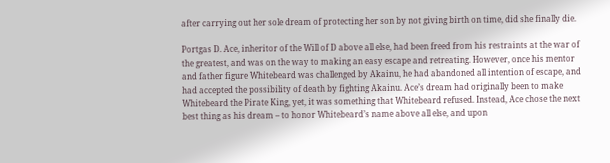after carrying out her sole dream of protecting her son by not giving birth on time, did she finally die.

Portgas D. Ace, inheritor of the Will of D above all else, had been freed from his restraints at the war of the greatest, and was on the way to making an easy escape and retreating. However, once his mentor and father figure Whitebeard was challenged by Akainu, he had abandoned all intention of escape, and had accepted the possibility of death by fighting Akainu. Ace’s dream had originally been to make Whitebeard the Pirate King, yet, it was something that Whitebeard refused. Instead, Ace chose the next best thing as his dream – to honor Whitebeard’s name above all else, and upon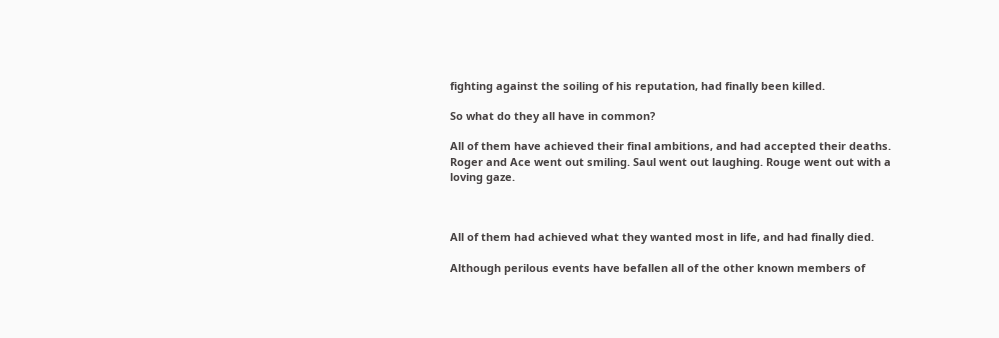fighting against the soiling of his reputation, had finally been killed.

So what do they all have in common?

All of them have achieved their final ambitions, and had accepted their deaths. Roger and Ace went out smiling. Saul went out laughing. Rouge went out with a loving gaze.



All of them had achieved what they wanted most in life, and had finally died.

Although perilous events have befallen all of the other known members of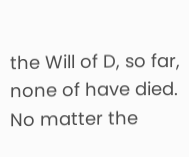the Will of D, so far, none of have died. No matter the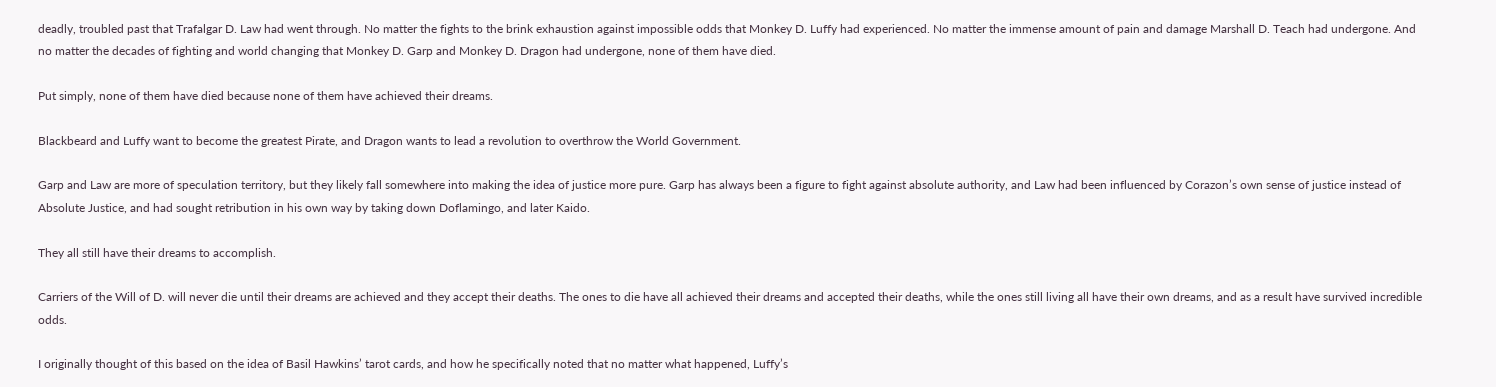deadly, troubled past that Trafalgar D. Law had went through. No matter the fights to the brink exhaustion against impossible odds that Monkey D. Luffy had experienced. No matter the immense amount of pain and damage Marshall D. Teach had undergone. And no matter the decades of fighting and world changing that Monkey D. Garp and Monkey D. Dragon had undergone, none of them have died.

Put simply, none of them have died because none of them have achieved their dreams.

Blackbeard and Luffy want to become the greatest Pirate, and Dragon wants to lead a revolution to overthrow the World Government.

Garp and Law are more of speculation territory, but they likely fall somewhere into making the idea of justice more pure. Garp has always been a figure to fight against absolute authority, and Law had been influenced by Corazon’s own sense of justice instead of Absolute Justice, and had sought retribution in his own way by taking down Doflamingo, and later Kaido.

They all still have their dreams to accomplish.

Carriers of the Will of D. will never die until their dreams are achieved and they accept their deaths. The ones to die have all achieved their dreams and accepted their deaths, while the ones still living all have their own dreams, and as a result have survived incredible odds.

I originally thought of this based on the idea of Basil Hawkins’ tarot cards, and how he specifically noted that no matter what happened, Luffy’s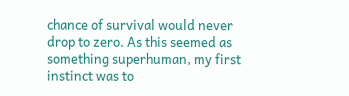chance of survival would never drop to zero. As this seemed as something superhuman, my first instinct was to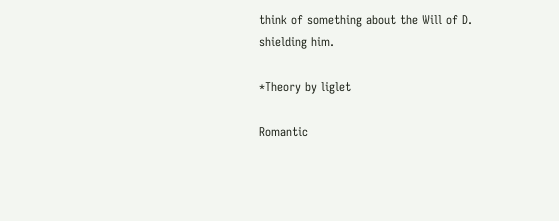think of something about the Will of D. shielding him.

*Theory by liglet

Romantic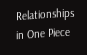Relationships in One Piece